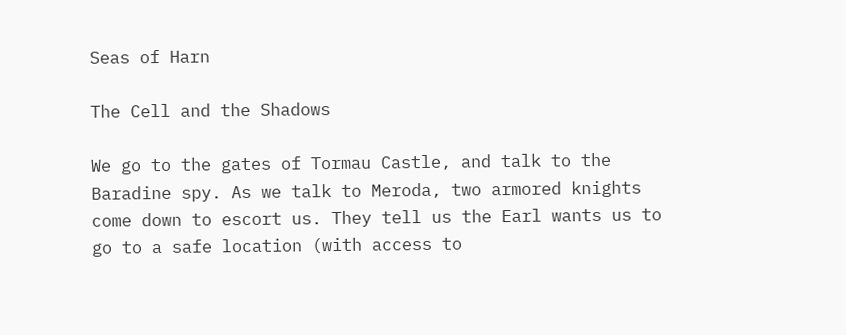Seas of Harn

The Cell and the Shadows

We go to the gates of Tormau Castle, and talk to the Baradine spy. As we talk to Meroda, two armored knights come down to escort us. They tell us the Earl wants us to go to a safe location (with access to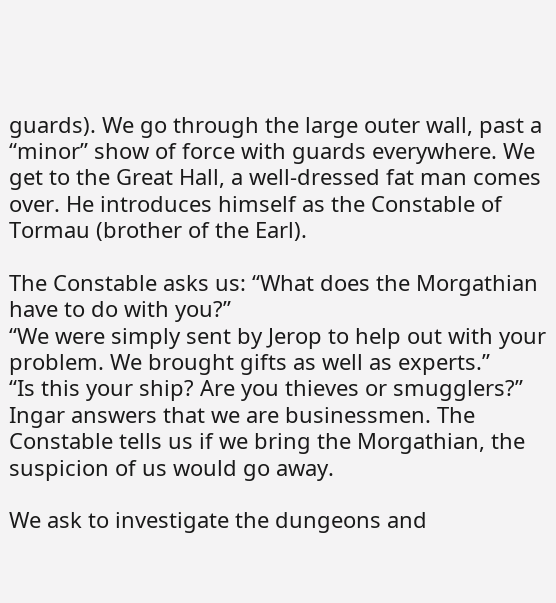guards). We go through the large outer wall, past a “minor” show of force with guards everywhere. We get to the Great Hall, a well-dressed fat man comes over. He introduces himself as the Constable of Tormau (brother of the Earl).

The Constable asks us: “What does the Morgathian have to do with you?”
“We were simply sent by Jerop to help out with your problem. We brought gifts as well as experts.”
“Is this your ship? Are you thieves or smugglers?”
Ingar answers that we are businessmen. The Constable tells us if we bring the Morgathian, the suspicion of us would go away.

We ask to investigate the dungeons and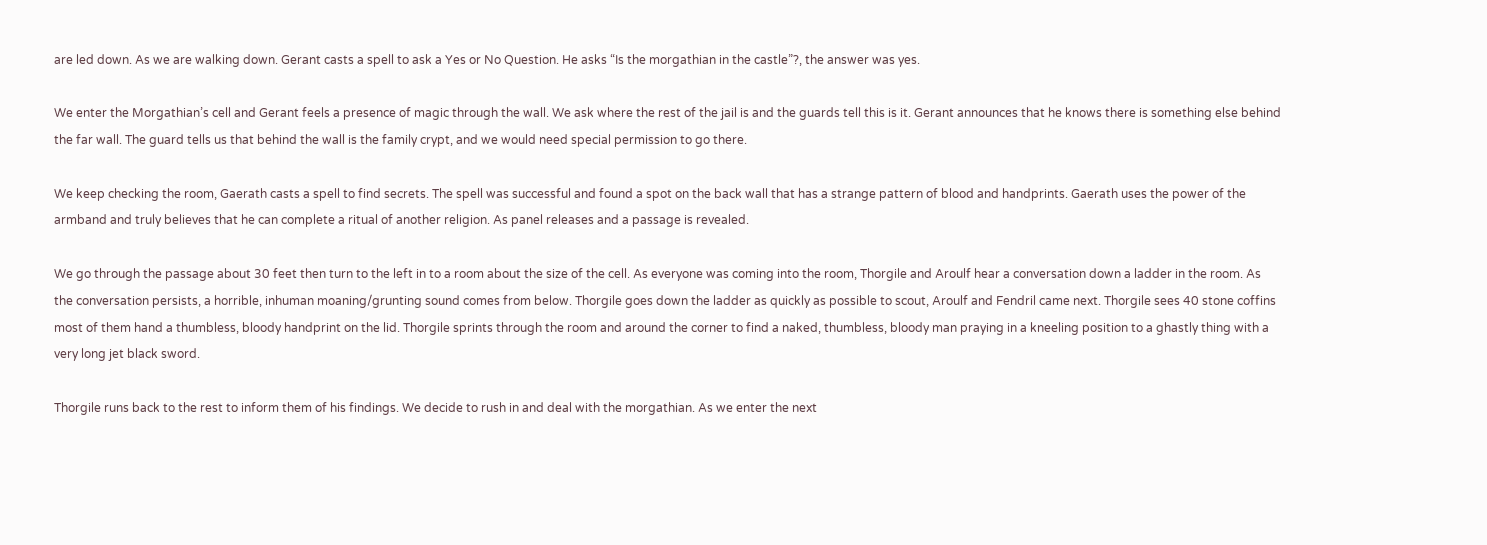are led down. As we are walking down. Gerant casts a spell to ask a Yes or No Question. He asks “Is the morgathian in the castle”?, the answer was yes.

We enter the Morgathian’s cell and Gerant feels a presence of magic through the wall. We ask where the rest of the jail is and the guards tell this is it. Gerant announces that he knows there is something else behind the far wall. The guard tells us that behind the wall is the family crypt, and we would need special permission to go there.

We keep checking the room, Gaerath casts a spell to find secrets. The spell was successful and found a spot on the back wall that has a strange pattern of blood and handprints. Gaerath uses the power of the armband and truly believes that he can complete a ritual of another religion. As panel releases and a passage is revealed.

We go through the passage about 30 feet then turn to the left in to a room about the size of the cell. As everyone was coming into the room, Thorgile and Aroulf hear a conversation down a ladder in the room. As the conversation persists, a horrible, inhuman moaning/grunting sound comes from below. Thorgile goes down the ladder as quickly as possible to scout, Aroulf and Fendril came next. Thorgile sees 40 stone coffins most of them hand a thumbless, bloody handprint on the lid. Thorgile sprints through the room and around the corner to find a naked, thumbless, bloody man praying in a kneeling position to a ghastly thing with a very long jet black sword.

Thorgile runs back to the rest to inform them of his findings. We decide to rush in and deal with the morgathian. As we enter the next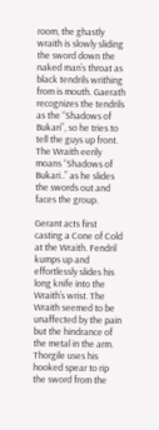room, the ghastly wraith is slowly sliding the sword down the naked man’s throat as black tendrils writhing from is mouth. Gaerath recognizes the tendrils as the “Shadows of Bukari”, so he tries to tell the guys up front. The Wraith eerily moans “Shadows of Bukari..” as he slides the swords out and faces the group.

Gerant acts first casting a Cone of Cold at the Wraith. Fendril kumps up and effortlessly slides his long knife into the Wraith’s wrist. The Wraith seemed to be unaffected by the pain but the hindrance of the metal in the arm. Thorgile uses his hooked spear to rip the sword from the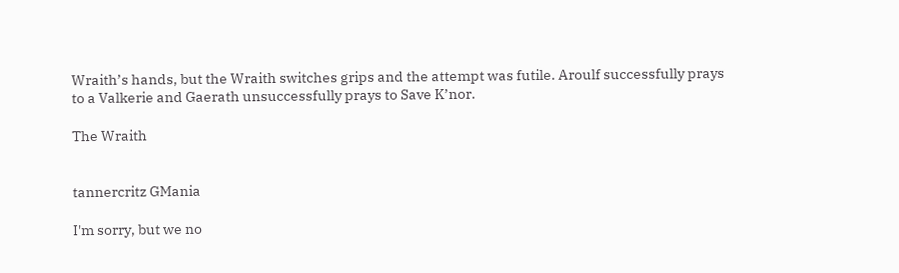Wraith’s hands, but the Wraith switches grips and the attempt was futile. Aroulf successfully prays to a Valkerie and Gaerath unsuccessfully prays to Save K’nor.

The Wraith


tannercritz GMania

I'm sorry, but we no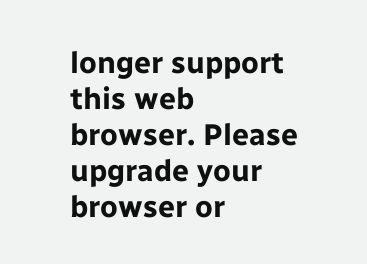longer support this web browser. Please upgrade your browser or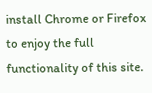install Chrome or Firefox to enjoy the full functionality of this site.